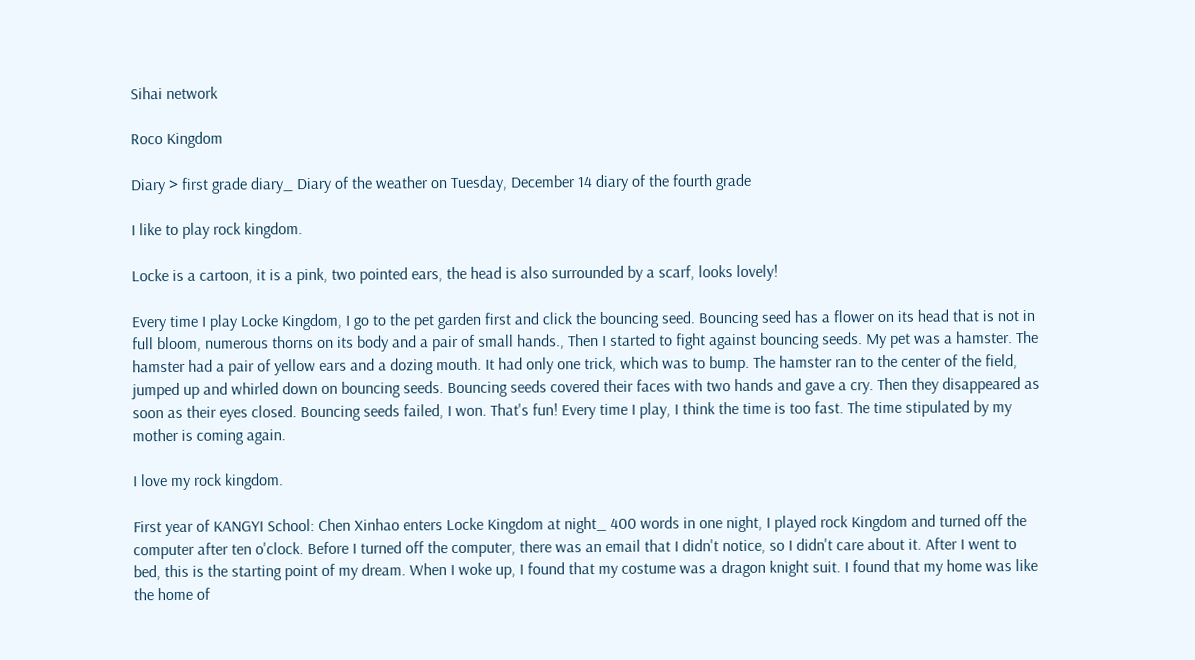Sihai network

Roco Kingdom

Diary > first grade diary_ Diary of the weather on Tuesday, December 14 diary of the fourth grade

I like to play rock kingdom.

Locke is a cartoon, it is a pink, two pointed ears, the head is also surrounded by a scarf, looks lovely!

Every time I play Locke Kingdom, I go to the pet garden first and click the bouncing seed. Bouncing seed has a flower on its head that is not in full bloom, numerous thorns on its body and a pair of small hands., Then I started to fight against bouncing seeds. My pet was a hamster. The hamster had a pair of yellow ears and a dozing mouth. It had only one trick, which was to bump. The hamster ran to the center of the field, jumped up and whirled down on bouncing seeds. Bouncing seeds covered their faces with two hands and gave a cry. Then they disappeared as soon as their eyes closed. Bouncing seeds failed, I won. That's fun! Every time I play, I think the time is too fast. The time stipulated by my mother is coming again.

I love my rock kingdom.

First year of KANGYI School: Chen Xinhao enters Locke Kingdom at night_ 400 words in one night, I played rock Kingdom and turned off the computer after ten o'clock. Before I turned off the computer, there was an email that I didn't notice, so I didn't care about it. After I went to bed, this is the starting point of my dream. When I woke up, I found that my costume was a dragon knight suit. I found that my home was like the home of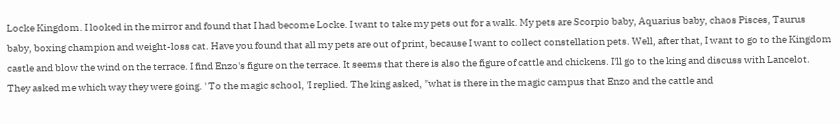Locke Kingdom. I looked in the mirror and found that I had become Locke. I want to take my pets out for a walk. My pets are Scorpio baby, Aquarius baby, chaos Pisces, Taurus baby, boxing champion and weight-loss cat. Have you found that all my pets are out of print, because I want to collect constellation pets. Well, after that, I want to go to the Kingdom castle and blow the wind on the terrace. I find Enzo's figure on the terrace. It seems that there is also the figure of cattle and chickens. I'll go to the king and discuss with Lancelot. They asked me which way they were going. ' To the magic school, 'I replied. The king asked, "what is there in the magic campus that Enzo and the cattle and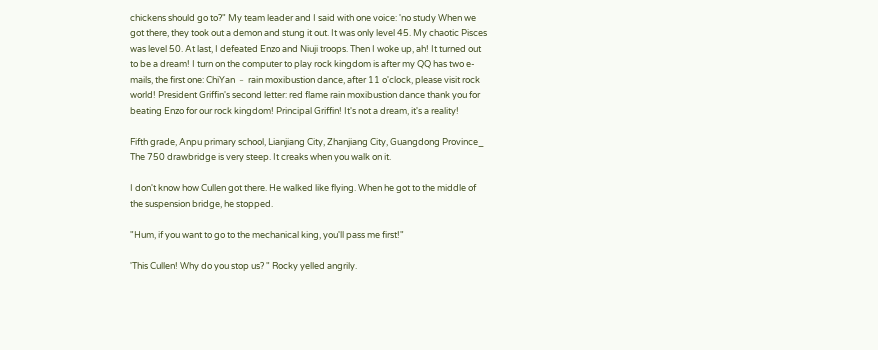chickens should go to?" My team leader and I said with one voice: 'no study When we got there, they took out a demon and stung it out. It was only level 45. My chaotic Pisces was level 50. At last, I defeated Enzo and Niuji troops. Then I woke up, ah! It turned out to be a dream! I turn on the computer to play rock kingdom is after my QQ has two e-mails, the first one: ChiYan ﹣ rain moxibustion dance, after 11 o'clock, please visit rock world! President Griffin's second letter: red flame rain moxibustion dance thank you for beating Enzo for our rock kingdom! Principal Griffin! It's not a dream, it's a reality!

Fifth grade, Anpu primary school, Lianjiang City, Zhanjiang City, Guangdong Province_ The 750 drawbridge is very steep. It creaks when you walk on it.

I don't know how Cullen got there. He walked like flying. When he got to the middle of the suspension bridge, he stopped.

"Hum, if you want to go to the mechanical king, you'll pass me first!"

'This Cullen! Why do you stop us? " Rocky yelled angrily.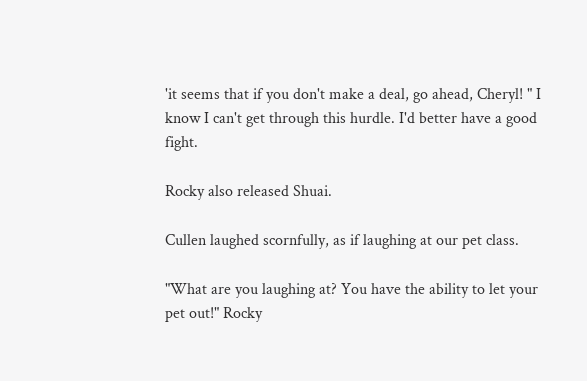'it seems that if you don't make a deal, go ahead, Cheryl! " I know I can't get through this hurdle. I'd better have a good fight.

Rocky also released Shuai.

Cullen laughed scornfully, as if laughing at our pet class.

"What are you laughing at? You have the ability to let your pet out!" Rocky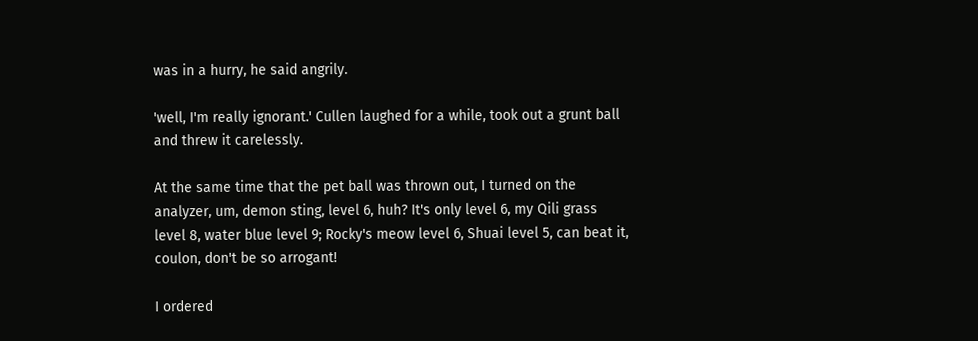was in a hurry, he said angrily.

'well, I'm really ignorant.' Cullen laughed for a while, took out a grunt ball and threw it carelessly.

At the same time that the pet ball was thrown out, I turned on the analyzer, um, demon sting, level 6, huh? It's only level 6, my Qili grass level 8, water blue level 9; Rocky's meow level 6, Shuai level 5, can beat it, coulon, don't be so arrogant!

I ordered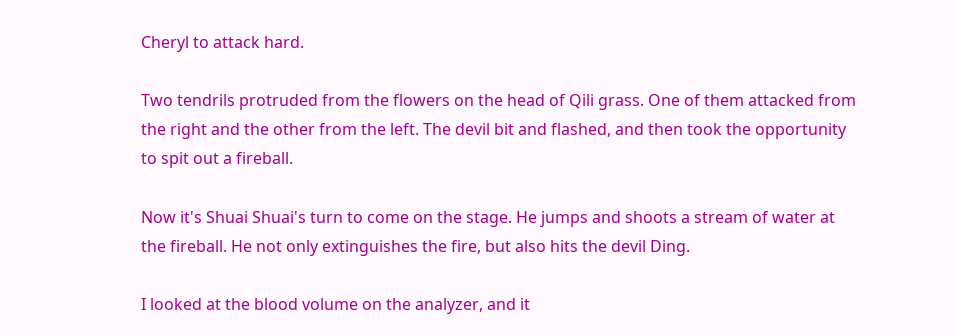Cheryl to attack hard.

Two tendrils protruded from the flowers on the head of Qili grass. One of them attacked from the right and the other from the left. The devil bit and flashed, and then took the opportunity to spit out a fireball.

Now it's Shuai Shuai's turn to come on the stage. He jumps and shoots a stream of water at the fireball. He not only extinguishes the fire, but also hits the devil Ding.

I looked at the blood volume on the analyzer, and it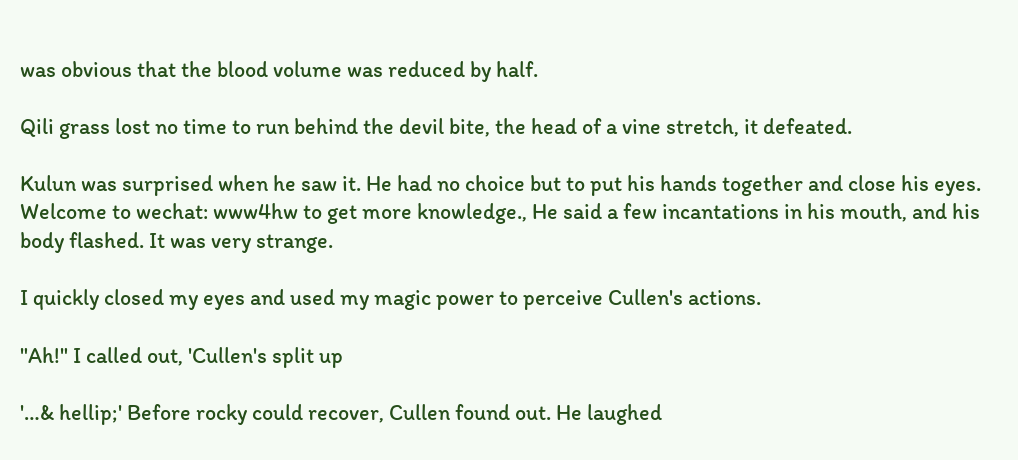was obvious that the blood volume was reduced by half.

Qili grass lost no time to run behind the devil bite, the head of a vine stretch, it defeated.

Kulun was surprised when he saw it. He had no choice but to put his hands together and close his eyes. Welcome to wechat: www4hw to get more knowledge., He said a few incantations in his mouth, and his body flashed. It was very strange.

I quickly closed my eyes and used my magic power to perceive Cullen's actions.

"Ah!" I called out, 'Cullen's split up

'…& hellip;' Before rocky could recover, Cullen found out. He laughed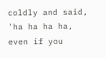coldly and said, 'ha ha ha ha, even if you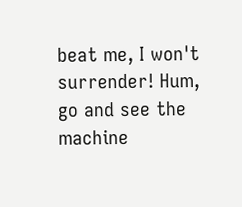beat me, I won't surrender! Hum, go and see the machine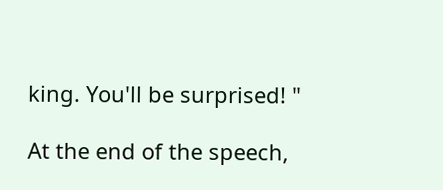king. You'll be surprised! "

At the end of the speech,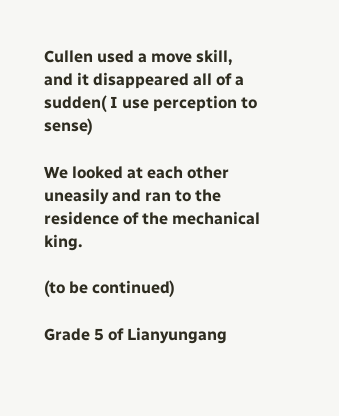Cullen used a move skill, and it disappeared all of a sudden( I use perception to sense)

We looked at each other uneasily and ran to the residence of the mechanical king.

(to be continued)

Grade 5 of Lianyungang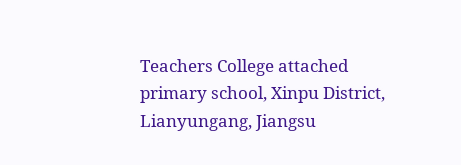Teachers College attached primary school, Xinpu District, Lianyungang, Jiangsu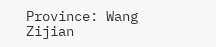Province: Wang Zijian